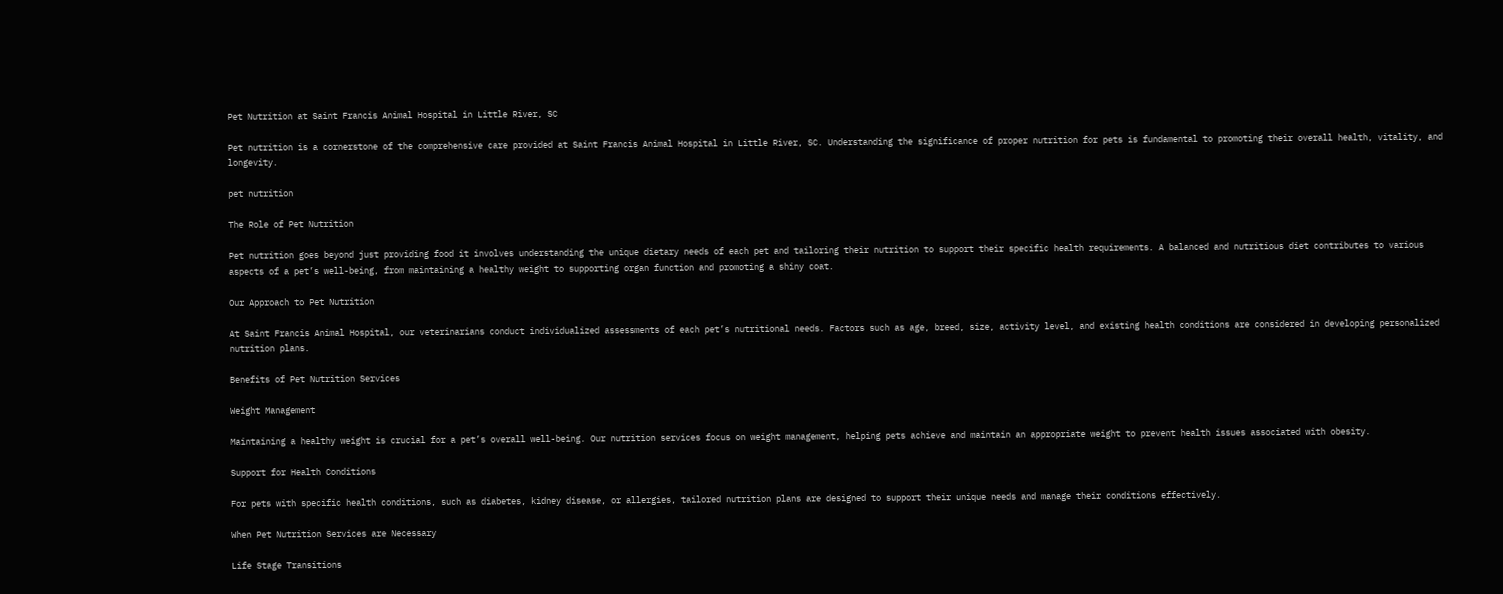Pet Nutrition at Saint Francis Animal Hospital in Little River, SC

Pet nutrition is a cornerstone of the comprehensive care provided at Saint Francis Animal Hospital in Little River, SC. Understanding the significance of proper nutrition for pets is fundamental to promoting their overall health, vitality, and longevity.

pet nutrition

The Role of Pet Nutrition

Pet nutrition goes beyond just providing food it involves understanding the unique dietary needs of each pet and tailoring their nutrition to support their specific health requirements. A balanced and nutritious diet contributes to various aspects of a pet’s well-being, from maintaining a healthy weight to supporting organ function and promoting a shiny coat.

Our Approach to Pet Nutrition

At Saint Francis Animal Hospital, our veterinarians conduct individualized assessments of each pet’s nutritional needs. Factors such as age, breed, size, activity level, and existing health conditions are considered in developing personalized nutrition plans.

Benefits of Pet Nutrition Services

Weight Management

Maintaining a healthy weight is crucial for a pet’s overall well-being. Our nutrition services focus on weight management, helping pets achieve and maintain an appropriate weight to prevent health issues associated with obesity.

Support for Health Conditions

For pets with specific health conditions, such as diabetes, kidney disease, or allergies, tailored nutrition plans are designed to support their unique needs and manage their conditions effectively.

When Pet Nutrition Services are Necessary

Life Stage Transitions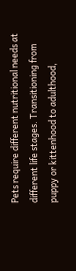Pets require different nutritional needs at different life stages. Transitioning from puppy or kittenhood to adulthood,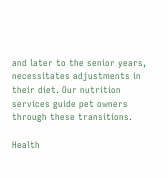and later to the senior years, necessitates adjustments in their diet. Our nutrition services guide pet owners through these transitions.

Health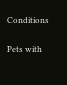Conditions

Pets with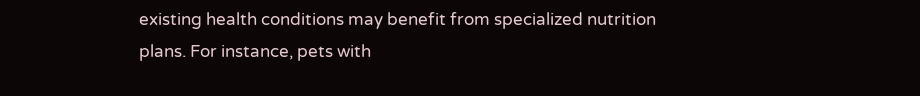existing health conditions may benefit from specialized nutrition plans. For instance, pets with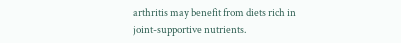arthritis may benefit from diets rich in joint-supportive nutrients.